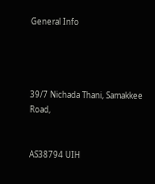General Info




39/7 Nichada Thani, Samakkee Road,


AS38794 UIH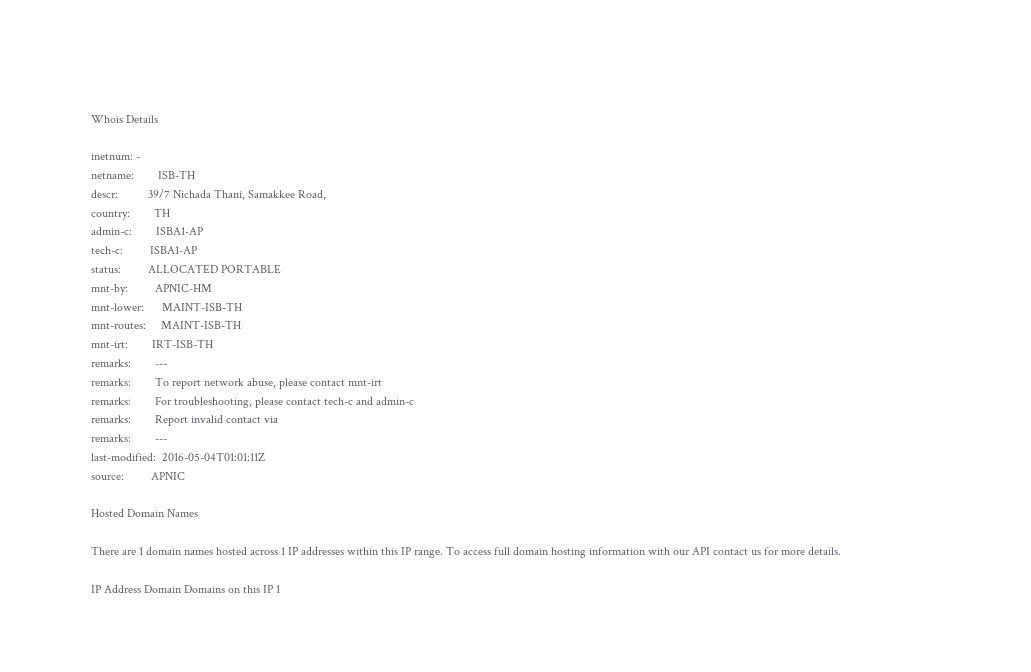Whois Details

inetnum: -
netname:        ISB-TH
descr:          39/7 Nichada Thani, Samakkee Road,
country:        TH
admin-c:        ISBA1-AP
tech-c:         ISBA1-AP
status:         ALLOCATED PORTABLE
mnt-by:         APNIC-HM
mnt-lower:      MAINT-ISB-TH
mnt-routes:     MAINT-ISB-TH
mnt-irt:        IRT-ISB-TH
remarks:        ---
remarks:        To report network abuse, please contact mnt-irt
remarks:        For troubleshooting, please contact tech-c and admin-c
remarks:        Report invalid contact via
remarks:        ---
last-modified:  2016-05-04T01:01:11Z
source:         APNIC

Hosted Domain Names

There are 1 domain names hosted across 1 IP addresses within this IP range. To access full domain hosting information with our API contact us for more details.

IP Address Domain Domains on this IP 1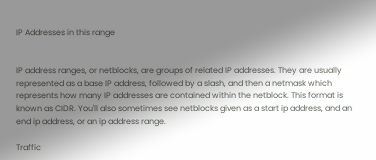IP Addresses in this range


IP address ranges, or netblocks, are groups of related IP addresses. They are usually represented as a base IP address, followed by a slash, and then a netmask which represents how many IP addresses are contained within the netblock. This format is known as CIDR. You'll also sometimes see netblocks given as a start ip address, and an end ip address, or an ip address range.

Traffic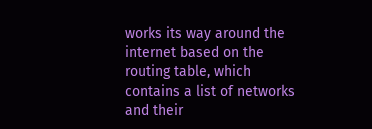works its way around the internet based on the routing table, which contains a list of networks and their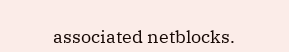associated netblocks.